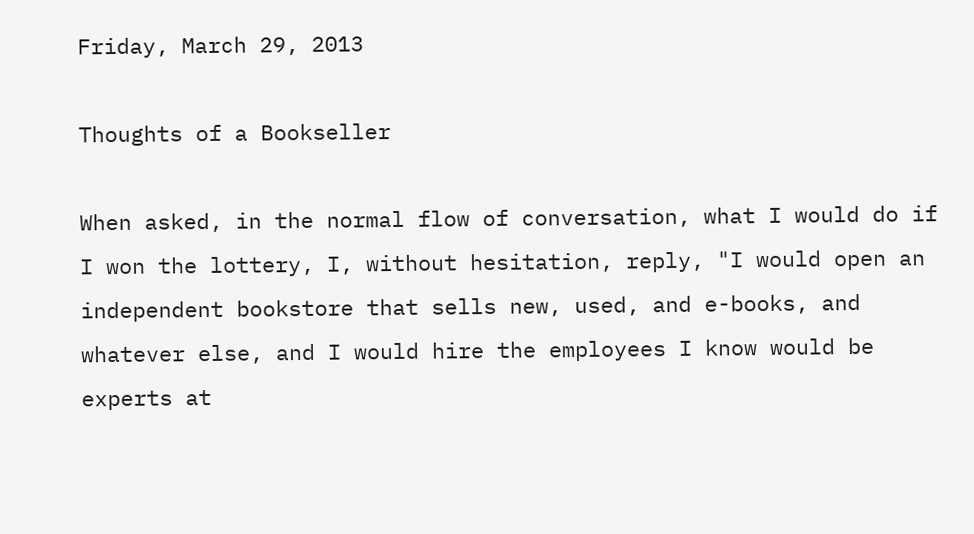Friday, March 29, 2013

Thoughts of a Bookseller

When asked, in the normal flow of conversation, what I would do if I won the lottery, I, without hesitation, reply, "I would open an independent bookstore that sells new, used, and e-books, and whatever else, and I would hire the employees I know would be experts at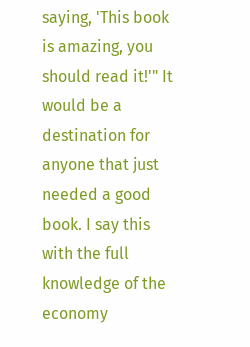saying, 'This book is amazing, you should read it!'" It would be a destination for anyone that just needed a good book. I say this with the full knowledge of the economy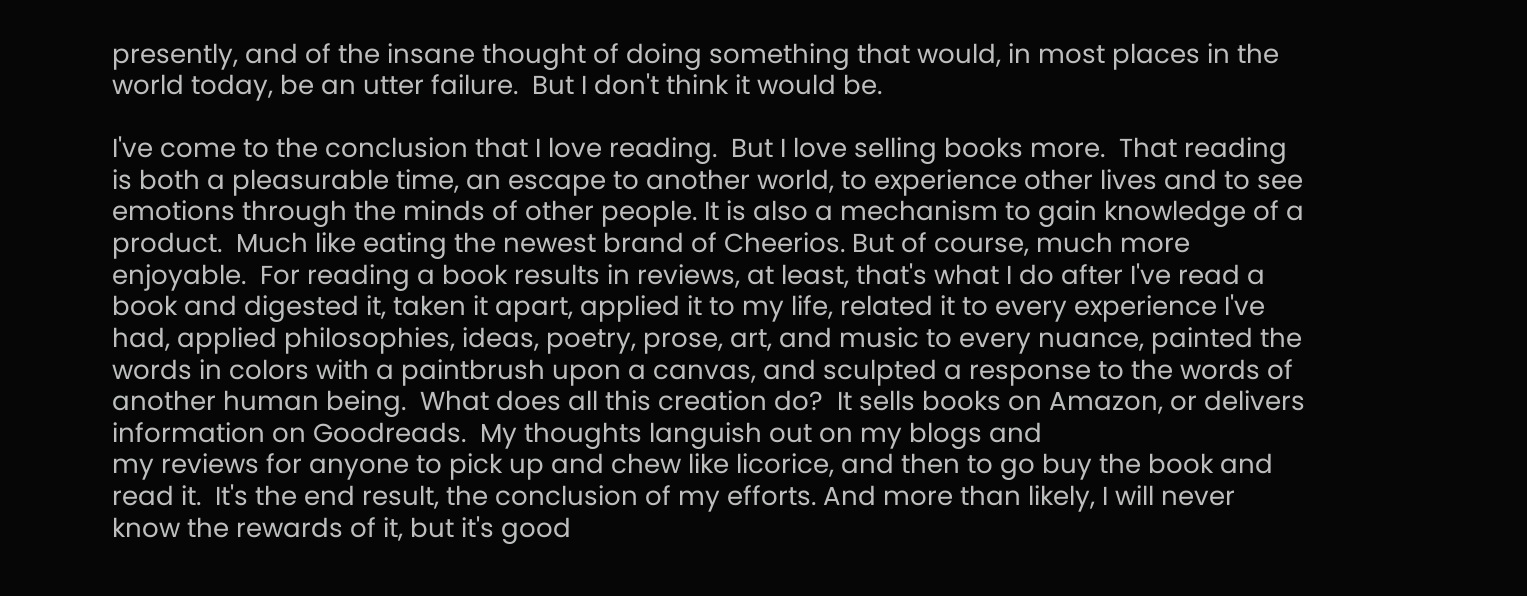presently, and of the insane thought of doing something that would, in most places in the world today, be an utter failure.  But I don't think it would be.

I've come to the conclusion that I love reading.  But I love selling books more.  That reading is both a pleasurable time, an escape to another world, to experience other lives and to see emotions through the minds of other people. It is also a mechanism to gain knowledge of a product.  Much like eating the newest brand of Cheerios. But of course, much more enjoyable.  For reading a book results in reviews, at least, that's what I do after I've read a book and digested it, taken it apart, applied it to my life, related it to every experience I've had, applied philosophies, ideas, poetry, prose, art, and music to every nuance, painted the words in colors with a paintbrush upon a canvas, and sculpted a response to the words of another human being.  What does all this creation do?  It sells books on Amazon, or delivers information on Goodreads.  My thoughts languish out on my blogs and
my reviews for anyone to pick up and chew like licorice, and then to go buy the book and read it.  It's the end result, the conclusion of my efforts. And more than likely, I will never know the rewards of it, but it's good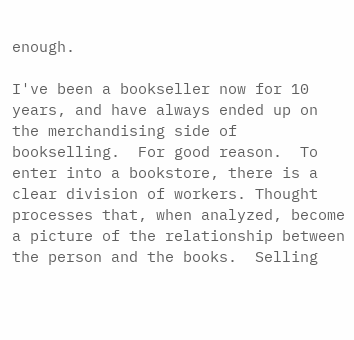enough.

I've been a bookseller now for 10 years, and have always ended up on the merchandising side of
bookselling.  For good reason.  To enter into a bookstore, there is a clear division of workers. Thought processes that, when analyzed, become a picture of the relationship between the person and the books.  Selling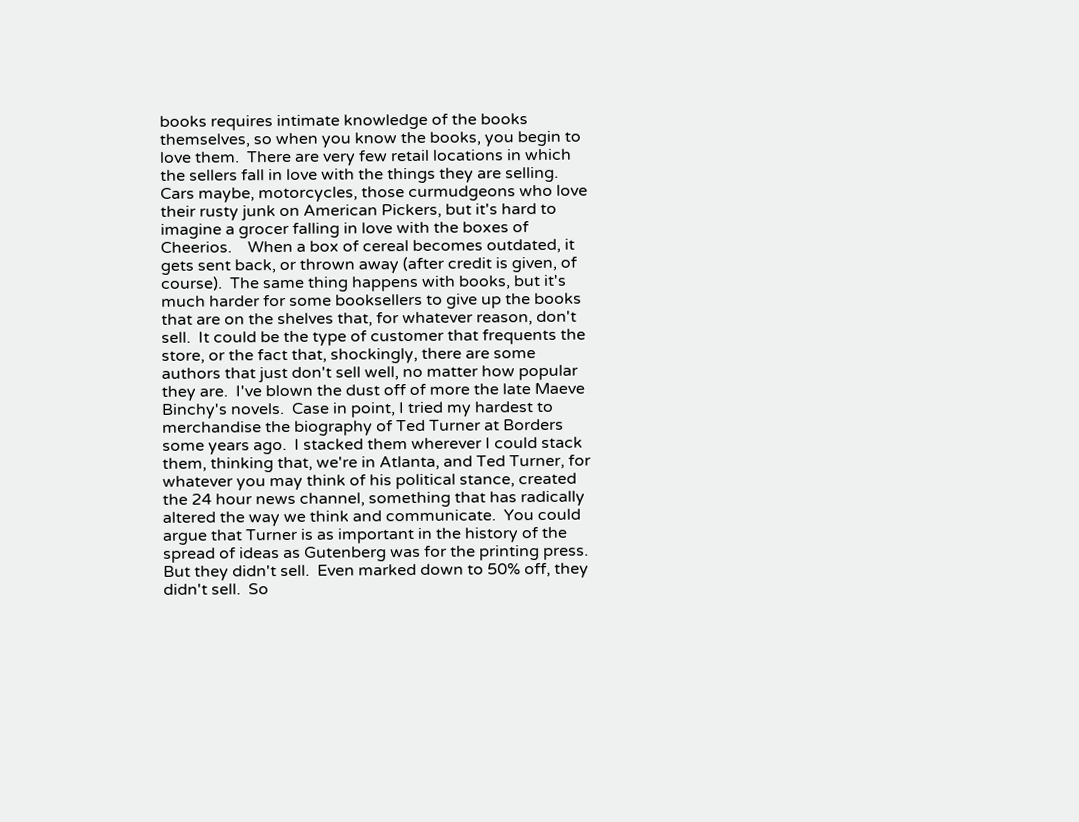books requires intimate knowledge of the books themselves, so when you know the books, you begin to love them.  There are very few retail locations in which the sellers fall in love with the things they are selling.  Cars maybe, motorcycles, those curmudgeons who love their rusty junk on American Pickers, but it's hard to imagine a grocer falling in love with the boxes of Cheerios.    When a box of cereal becomes outdated, it gets sent back, or thrown away (after credit is given, of course).  The same thing happens with books, but it's much harder for some booksellers to give up the books that are on the shelves that, for whatever reason, don't sell.  It could be the type of customer that frequents the store, or the fact that, shockingly, there are some authors that just don't sell well, no matter how popular they are.  I've blown the dust off of more the late Maeve Binchy's novels.  Case in point, I tried my hardest to merchandise the biography of Ted Turner at Borders some years ago.  I stacked them wherever I could stack them, thinking that, we're in Atlanta, and Ted Turner, for whatever you may think of his political stance, created the 24 hour news channel, something that has radically altered the way we think and communicate.  You could argue that Turner is as important in the history of the spread of ideas as Gutenberg was for the printing press.  But they didn't sell.  Even marked down to 50% off, they didn't sell.  So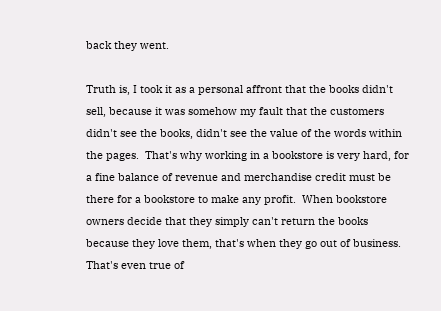back they went.

Truth is, I took it as a personal affront that the books didn't sell, because it was somehow my fault that the customers didn't see the books, didn't see the value of the words within the pages.  That's why working in a bookstore is very hard, for a fine balance of revenue and merchandise credit must be there for a bookstore to make any profit.  When bookstore owners decide that they simply can't return the books because they love them, that's when they go out of business.  That's even true of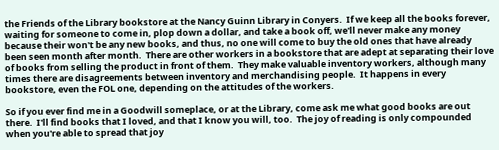the Friends of the Library bookstore at the Nancy Guinn Library in Conyers.  If we keep all the books forever, waiting for someone to come in, plop down a dollar, and take a book off, we'll never make any money because their won't be any new books, and thus, no one will come to buy the old ones that have already been seen month after month.  There are other workers in a bookstore that are adept at separating their love of books from selling the product in front of them.  They make valuable inventory workers, although many times there are disagreements between inventory and merchandising people.  It happens in every bookstore, even the FOL one, depending on the attitudes of the workers.

So if you ever find me in a Goodwill someplace, or at the Library, come ask me what good books are out there.  I'll find books that I loved, and that I know you will, too.  The joy of reading is only compounded when you're able to spread that joy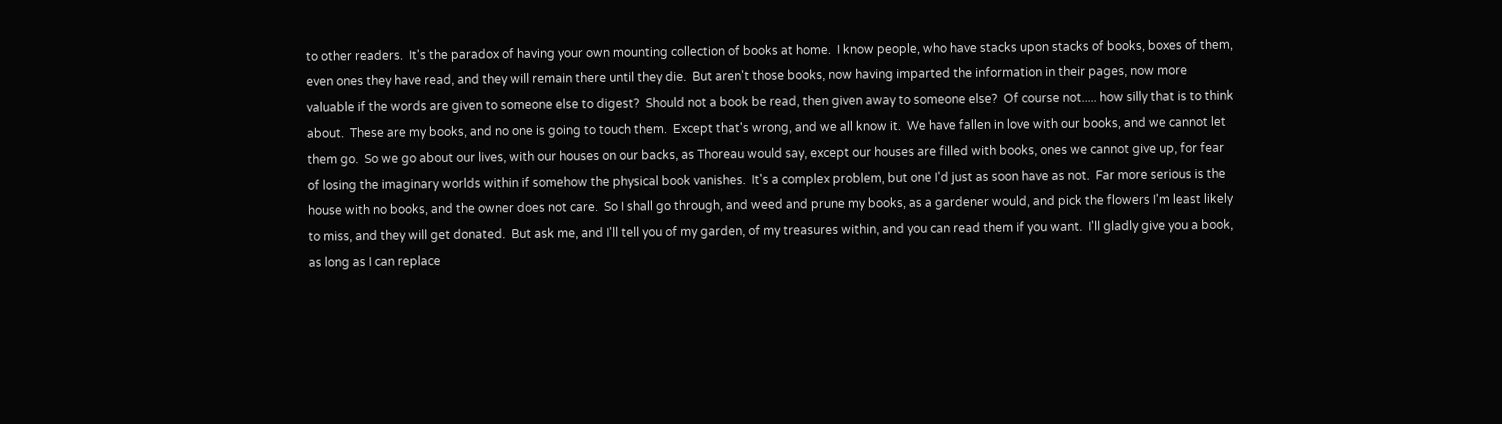to other readers.  It's the paradox of having your own mounting collection of books at home.  I know people, who have stacks upon stacks of books, boxes of them, even ones they have read, and they will remain there until they die.  But aren't those books, now having imparted the information in their pages, now more valuable if the words are given to someone else to digest?  Should not a book be read, then given away to someone else?  Of course not..... how silly that is to think about.  These are my books, and no one is going to touch them.  Except that's wrong, and we all know it.  We have fallen in love with our books, and we cannot let them go.  So we go about our lives, with our houses on our backs, as Thoreau would say, except our houses are filled with books, ones we cannot give up, for fear of losing the imaginary worlds within if somehow the physical book vanishes.  It's a complex problem, but one I'd just as soon have as not.  Far more serious is the house with no books, and the owner does not care.  So I shall go through, and weed and prune my books, as a gardener would, and pick the flowers I'm least likely to miss, and they will get donated.  But ask me, and I'll tell you of my garden, of my treasures within, and you can read them if you want.  I'll gladly give you a book, as long as I can replace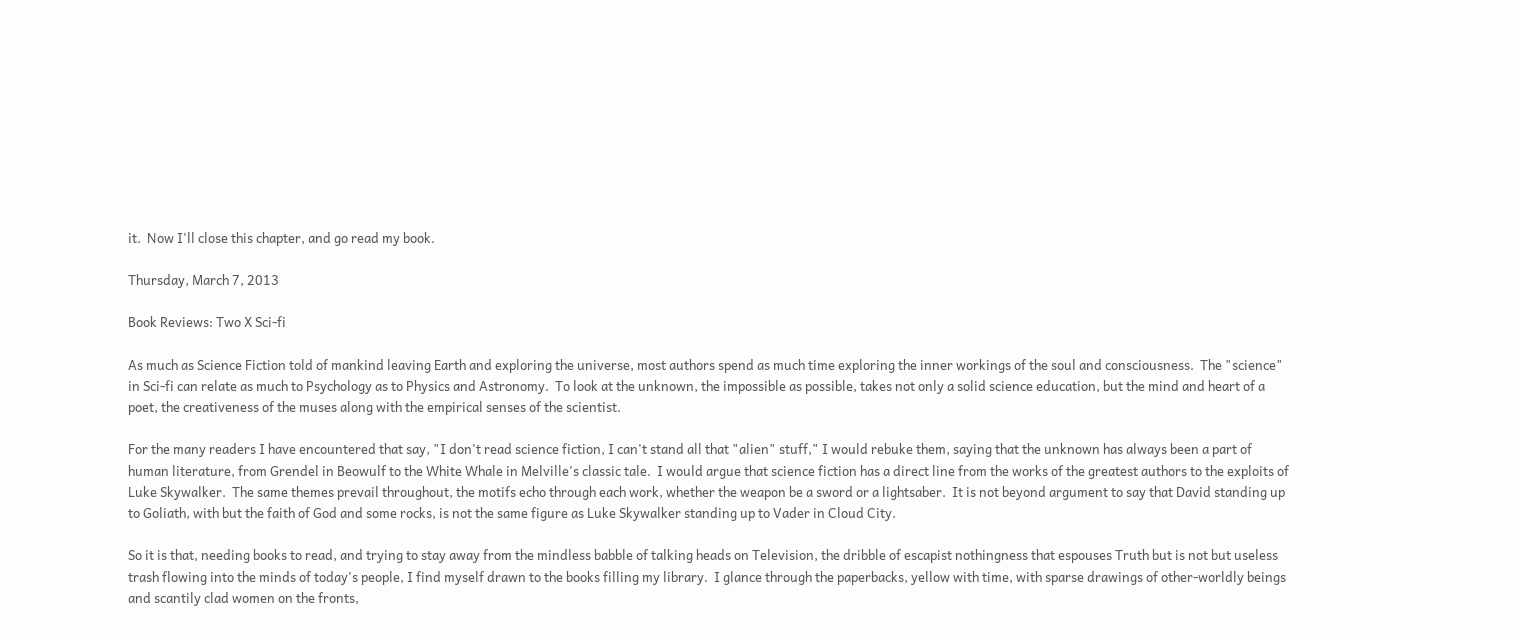it.  Now I'll close this chapter, and go read my book.

Thursday, March 7, 2013

Book Reviews: Two X Sci-fi

As much as Science Fiction told of mankind leaving Earth and exploring the universe, most authors spend as much time exploring the inner workings of the soul and consciousness.  The "science" in Sci-fi can relate as much to Psychology as to Physics and Astronomy.  To look at the unknown, the impossible as possible, takes not only a solid science education, but the mind and heart of a poet, the creativeness of the muses along with the empirical senses of the scientist.

For the many readers I have encountered that say, "I don't read science fiction, I can't stand all that "alien" stuff," I would rebuke them, saying that the unknown has always been a part of human literature, from Grendel in Beowulf to the White Whale in Melville's classic tale.  I would argue that science fiction has a direct line from the works of the greatest authors to the exploits of Luke Skywalker.  The same themes prevail throughout, the motifs echo through each work, whether the weapon be a sword or a lightsaber.  It is not beyond argument to say that David standing up to Goliath, with but the faith of God and some rocks, is not the same figure as Luke Skywalker standing up to Vader in Cloud City.

So it is that, needing books to read, and trying to stay away from the mindless babble of talking heads on Television, the dribble of escapist nothingness that espouses Truth but is not but useless trash flowing into the minds of today's people, I find myself drawn to the books filling my library.  I glance through the paperbacks, yellow with time, with sparse drawings of other-worldly beings and scantily clad women on the fronts,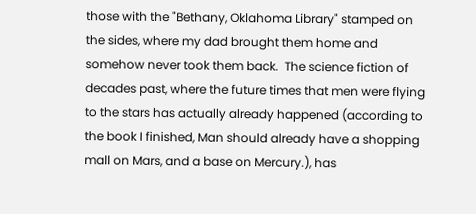those with the "Bethany, Oklahoma Library" stamped on the sides, where my dad brought them home and somehow never took them back.  The science fiction of decades past, where the future times that men were flying to the stars has actually already happened (according to the book I finished, Man should already have a shopping mall on Mars, and a base on Mercury.), has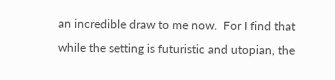an incredible draw to me now.  For I find that while the setting is futuristic and utopian, the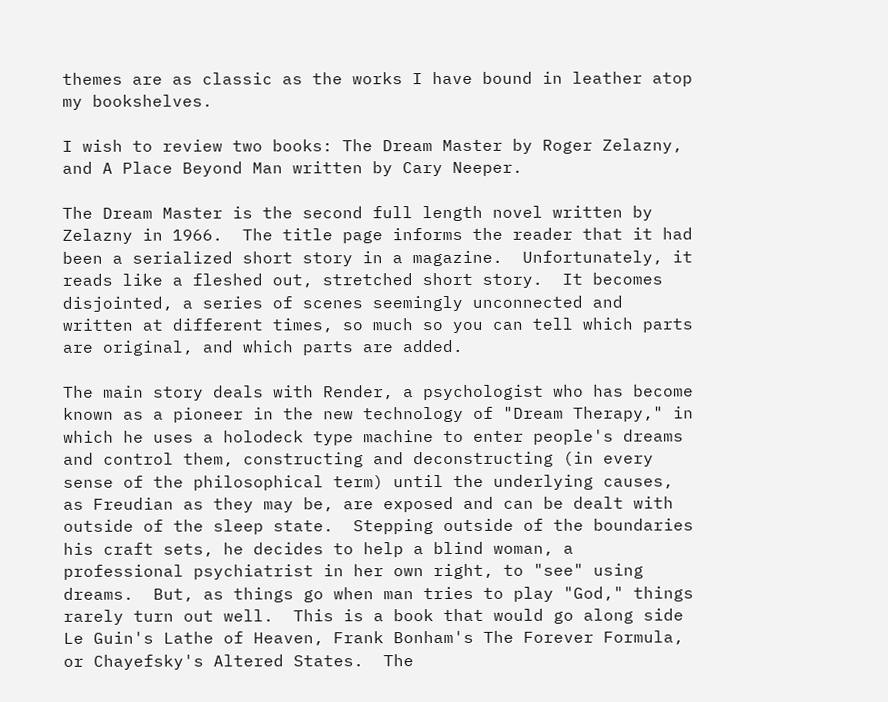themes are as classic as the works I have bound in leather atop my bookshelves.

I wish to review two books: The Dream Master by Roger Zelazny, and A Place Beyond Man written by Cary Neeper.

The Dream Master is the second full length novel written by Zelazny in 1966.  The title page informs the reader that it had been a serialized short story in a magazine.  Unfortunately, it reads like a fleshed out, stretched short story.  It becomes disjointed, a series of scenes seemingly unconnected and written at different times, so much so you can tell which parts are original, and which parts are added.

The main story deals with Render, a psychologist who has become known as a pioneer in the new technology of "Dream Therapy," in which he uses a holodeck type machine to enter people's dreams and control them, constructing and deconstructing (in every sense of the philosophical term) until the underlying causes, as Freudian as they may be, are exposed and can be dealt with outside of the sleep state.  Stepping outside of the boundaries his craft sets, he decides to help a blind woman, a professional psychiatrist in her own right, to "see" using dreams.  But, as things go when man tries to play "God," things rarely turn out well.  This is a book that would go along side Le Guin's Lathe of Heaven, Frank Bonham's The Forever Formula,  or Chayefsky's Altered States.  The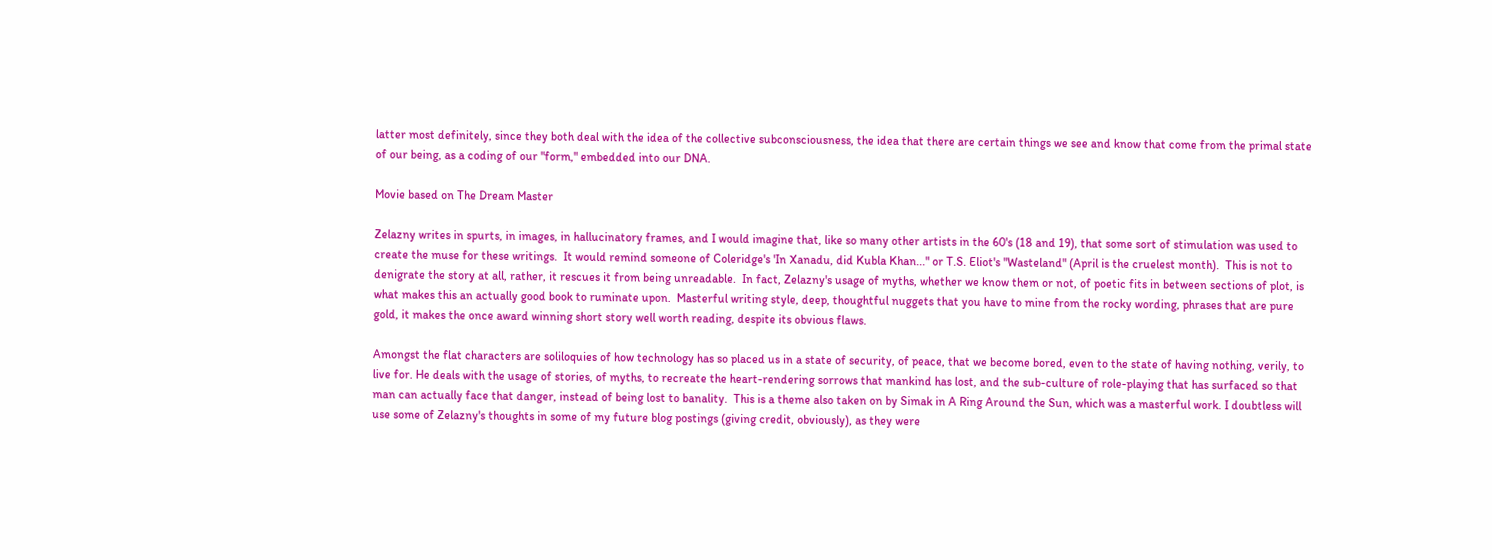latter most definitely, since they both deal with the idea of the collective subconsciousness, the idea that there are certain things we see and know that come from the primal state of our being, as a coding of our "form," embedded into our DNA.

Movie based on The Dream Master

Zelazny writes in spurts, in images, in hallucinatory frames, and I would imagine that, like so many other artists in the 60's (18 and 19), that some sort of stimulation was used to create the muse for these writings.  It would remind someone of Coleridge's 'In Xanadu, did Kubla Khan..." or T.S. Eliot's "Wasteland" (April is the cruelest month).  This is not to denigrate the story at all, rather, it rescues it from being unreadable.  In fact, Zelazny's usage of myths, whether we know them or not, of poetic fits in between sections of plot, is what makes this an actually good book to ruminate upon.  Masterful writing style, deep, thoughtful nuggets that you have to mine from the rocky wording, phrases that are pure gold, it makes the once award winning short story well worth reading, despite its obvious flaws.

Amongst the flat characters are soliloquies of how technology has so placed us in a state of security, of peace, that we become bored, even to the state of having nothing, verily, to live for. He deals with the usage of stories, of myths, to recreate the heart-rendering sorrows that mankind has lost, and the sub-culture of role-playing that has surfaced so that man can actually face that danger, instead of being lost to banality.  This is a theme also taken on by Simak in A Ring Around the Sun, which was a masterful work. I doubtless will use some of Zelazny's thoughts in some of my future blog postings (giving credit, obviously), as they were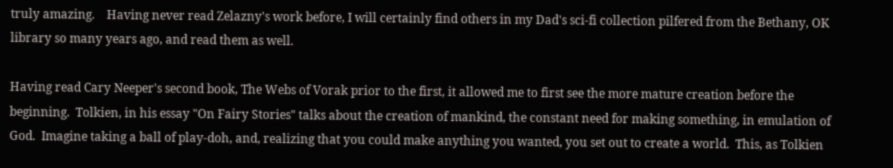truly amazing.    Having never read Zelazny's work before, I will certainly find others in my Dad's sci-fi collection pilfered from the Bethany, OK library so many years ago, and read them as well.

Having read Cary Neeper's second book, The Webs of Vorak prior to the first, it allowed me to first see the more mature creation before the beginning.  Tolkien, in his essay "On Fairy Stories" talks about the creation of mankind, the constant need for making something, in emulation of God.  Imagine taking a ball of play-doh, and, realizing that you could make anything you wanted, you set out to create a world.  This, as Tolkien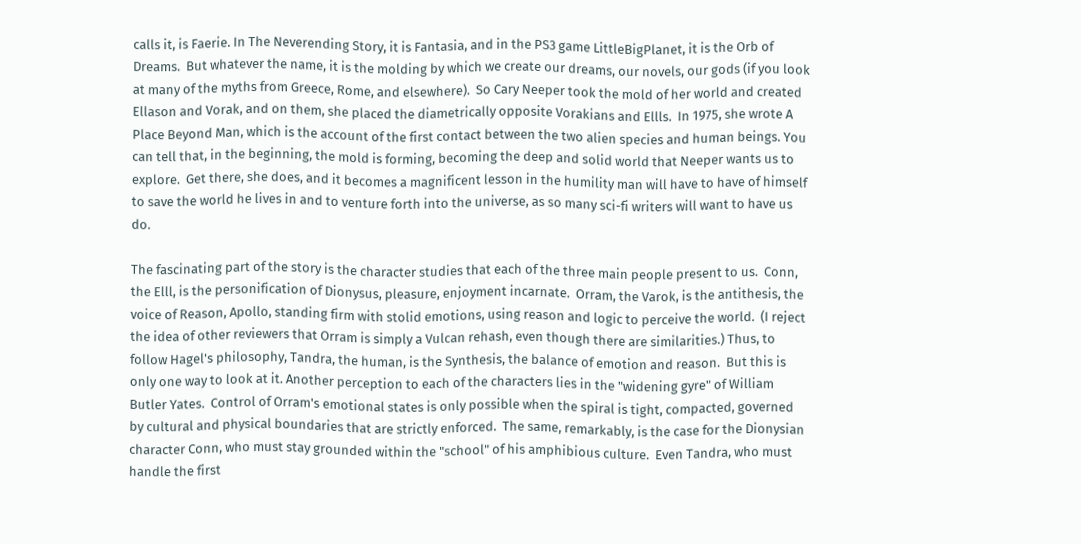calls it, is Faerie. In The Neverending Story, it is Fantasia, and in the PS3 game LittleBigPlanet, it is the Orb of Dreams.  But whatever the name, it is the molding by which we create our dreams, our novels, our gods (if you look at many of the myths from Greece, Rome, and elsewhere).  So Cary Neeper took the mold of her world and created Ellason and Vorak, and on them, she placed the diametrically opposite Vorakians and Ellls.  In 1975, she wrote A Place Beyond Man, which is the account of the first contact between the two alien species and human beings. You can tell that, in the beginning, the mold is forming, becoming the deep and solid world that Neeper wants us to explore.  Get there, she does, and it becomes a magnificent lesson in the humility man will have to have of himself to save the world he lives in and to venture forth into the universe, as so many sci-fi writers will want to have us do.

The fascinating part of the story is the character studies that each of the three main people present to us.  Conn, the Elll, is the personification of Dionysus, pleasure, enjoyment incarnate.  Orram, the Varok, is the antithesis, the voice of Reason, Apollo, standing firm with stolid emotions, using reason and logic to perceive the world.  (I reject the idea of other reviewers that Orram is simply a Vulcan rehash, even though there are similarities.) Thus, to follow Hagel's philosophy, Tandra, the human, is the Synthesis, the balance of emotion and reason.  But this is only one way to look at it. Another perception to each of the characters lies in the "widening gyre" of William Butler Yates.  Control of Orram's emotional states is only possible when the spiral is tight, compacted, governed by cultural and physical boundaries that are strictly enforced.  The same, remarkably, is the case for the Dionysian character Conn, who must stay grounded within the "school" of his amphibious culture.  Even Tandra, who must handle the first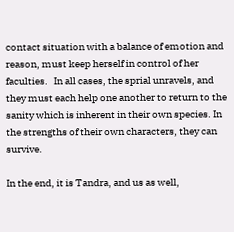contact situation with a balance of emotion and reason, must keep herself in control of her faculties.   In all cases, the sprial unravels, and they must each help one another to return to the sanity which is inherent in their own species. In the strengths of their own characters, they can survive.

In the end, it is Tandra, and us as well,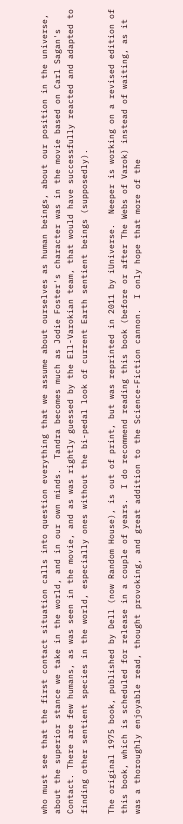who must see that the first contact situation calls into question everything that we assume about ourselves as human beings, about our position in the universe, about the superior stance we take in the world, and in our own minds.  Tandra becomes much as Jodie Foster's character was in the movie based on Carl Sagan's Contact. There are few humans, as was seen in the movie, and as was rightly guessed by the Ell-Varokian team, that would have successfully reacted and adapted to finding other sentient species in the world, especially ones without the bi-pedal look of current Earth sentient beings (supposedly).

The original 1975 book, published by Dell (now Random House), is out of print, but was reprinted in 2011 by iUniverse.  Neeper is working on a revised edition of this book, which is scheduled for release in a couple of years.  I do recommend reading this book (before or after The Webs of Varok) instead of waiting, as it was a thoroughly enjoyable read, thought provoking, and great addition to the Science-Fiction cannon.  I only hope that more of the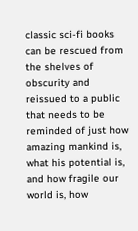classic sci-fi books can be rescued from the shelves of obscurity and reissued to a public that needs to be reminded of just how amazing mankind is, what his potential is, and how fragile our world is, how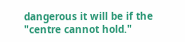dangerous it will be if the "centre cannot hold."